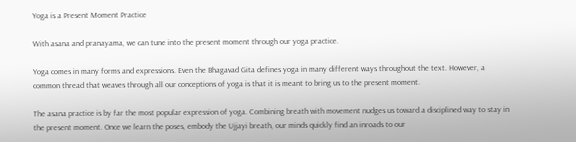Yoga is a Present Moment Practice

With asana and pranayama, we can tune into the present moment through our yoga practice.

Yoga comes in many forms and expressions. Even the Bhagavad Gita defines yoga in many different ways throughout the text. However, a common thread that weaves through all our conceptions of yoga is that it is meant to bring us to the present moment.

The asana practice is by far the most popular expression of yoga. Combining breath with movement nudges us toward a disciplined way to stay in the present moment. Once we learn the poses, embody the Ujjayi breath, our minds quickly find an inroads to our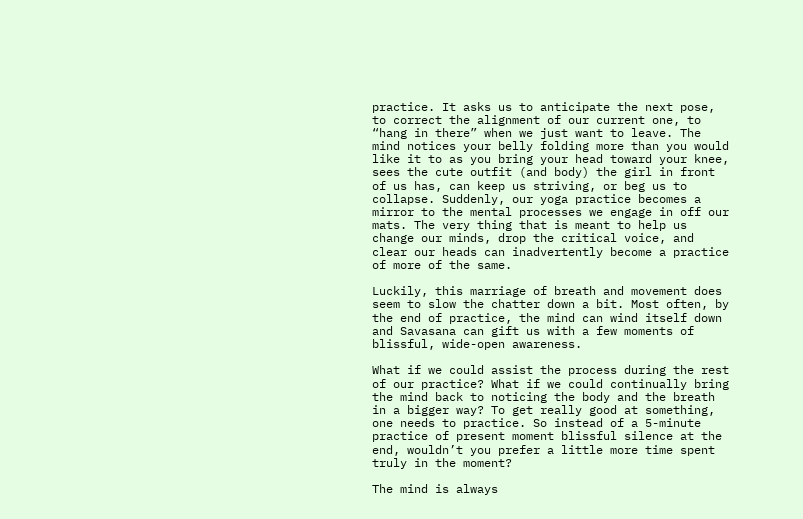practice. It asks us to anticipate the next pose, to correct the alignment of our current one, to “hang in there” when we just want to leave. The mind notices your belly folding more than you would like it to as you bring your head toward your knee, sees the cute outfit (and body) the girl in front of us has, can keep us striving, or beg us to collapse. Suddenly, our yoga practice becomes a mirror to the mental processes we engage in off our mats. The very thing that is meant to help us change our minds, drop the critical voice, and clear our heads can inadvertently become a practice of more of the same.

Luckily, this marriage of breath and movement does seem to slow the chatter down a bit. Most often, by the end of practice, the mind can wind itself down and Savasana can gift us with a few moments of blissful, wide-open awareness.

What if we could assist the process during the rest of our practice? What if we could continually bring the mind back to noticing the body and the breath in a bigger way? To get really good at something, one needs to practice. So instead of a 5-minute practice of present moment blissful silence at the end, wouldn’t you prefer a little more time spent truly in the moment?

The mind is always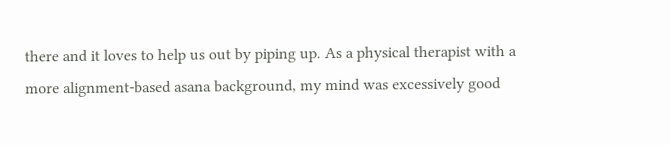there and it loves to help us out by piping up. As a physical therapist with a more alignment-based asana background, my mind was excessively good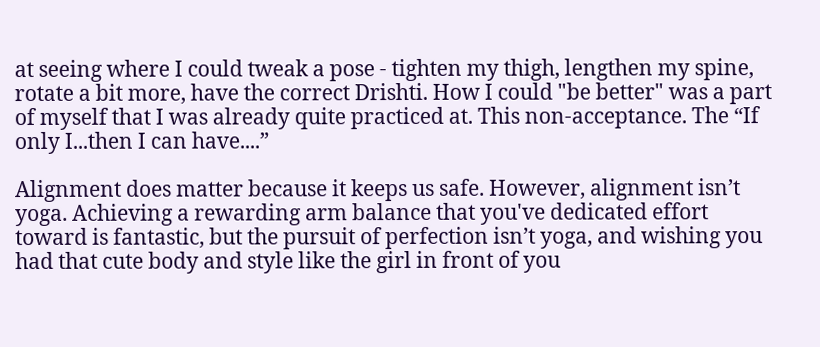at seeing where I could tweak a pose - tighten my thigh, lengthen my spine, rotate a bit more, have the correct Drishti. How I could "be better" was a part of myself that I was already quite practiced at. This non-acceptance. The “If only I...then I can have....”

Alignment does matter because it keeps us safe. However, alignment isn’t yoga. Achieving a rewarding arm balance that you've dedicated effort toward is fantastic, but the pursuit of perfection isn’t yoga, and wishing you had that cute body and style like the girl in front of you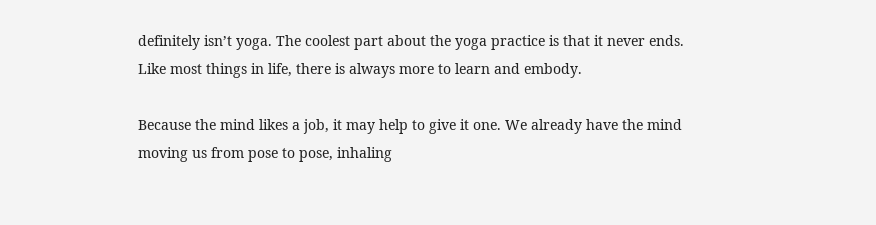definitely isn’t yoga. The coolest part about the yoga practice is that it never ends. Like most things in life, there is always more to learn and embody.

Because the mind likes a job, it may help to give it one. We already have the mind moving us from pose to pose, inhaling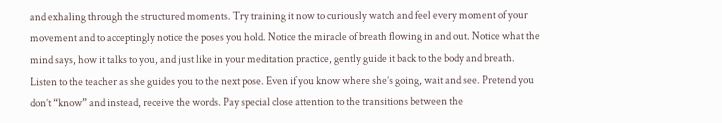and exhaling through the structured moments. Try training it now to curiously watch and feel every moment of your movement and to acceptingly notice the poses you hold. Notice the miracle of breath flowing in and out. Notice what the mind says, how it talks to you, and just like in your meditation practice, gently guide it back to the body and breath. Listen to the teacher as she guides you to the next pose. Even if you know where she’s going, wait and see. Pretend you don’t “know” and instead, receive the words. Pay special close attention to the transitions between the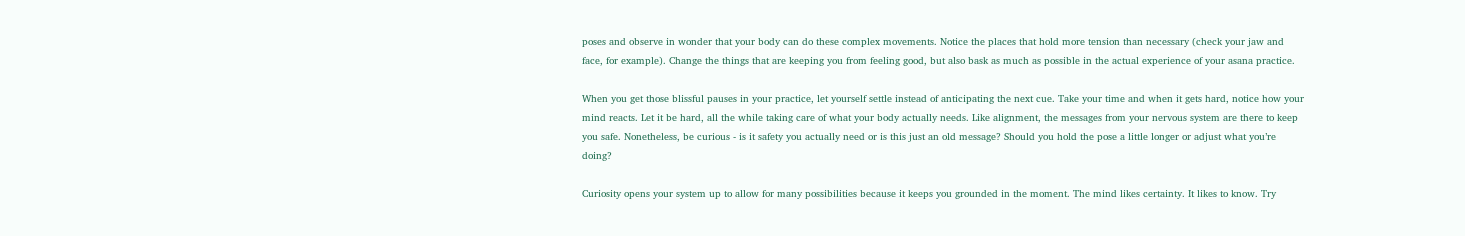poses and observe in wonder that your body can do these complex movements. Notice the places that hold more tension than necessary (check your jaw and face, for example). Change the things that are keeping you from feeling good, but also bask as much as possible in the actual experience of your asana practice.

When you get those blissful pauses in your practice, let yourself settle instead of anticipating the next cue. Take your time and when it gets hard, notice how your mind reacts. Let it be hard, all the while taking care of what your body actually needs. Like alignment, the messages from your nervous system are there to keep you safe. Nonetheless, be curious - is it safety you actually need or is this just an old message? Should you hold the pose a little longer or adjust what you’re doing?

Curiosity opens your system up to allow for many possibilities because it keeps you grounded in the moment. The mind likes certainty. It likes to know. Try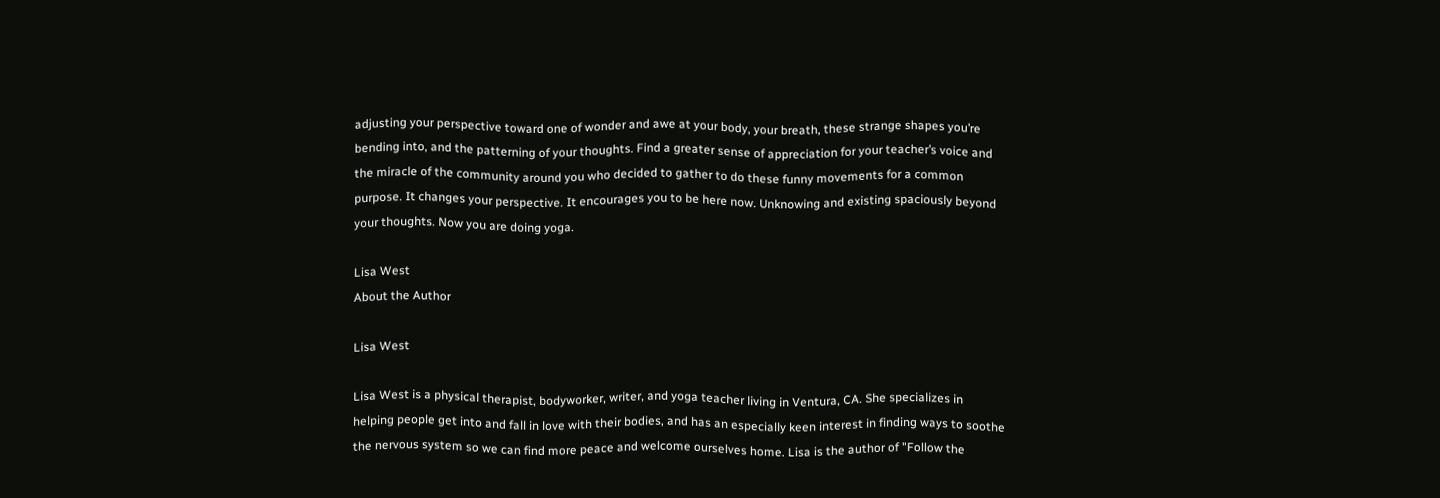adjusting your perspective toward one of wonder and awe at your body, your breath, these strange shapes you’re bending into, and the patterning of your thoughts. Find a greater sense of appreciation for your teacher’s voice and the miracle of the community around you who decided to gather to do these funny movements for a common purpose. It changes your perspective. It encourages you to be here now. Unknowing and existing spaciously beyond your thoughts. Now you are doing yoga.

Lisa West
About the Author

Lisa West

Lisa West is a physical therapist, bodyworker, writer, and yoga teacher living in Ventura, CA. She specializes in helping people get into and fall in love with their bodies, and has an especially keen interest in finding ways to soothe the nervous system so we can find more peace and welcome ourselves home. Lisa is the author of "Follow the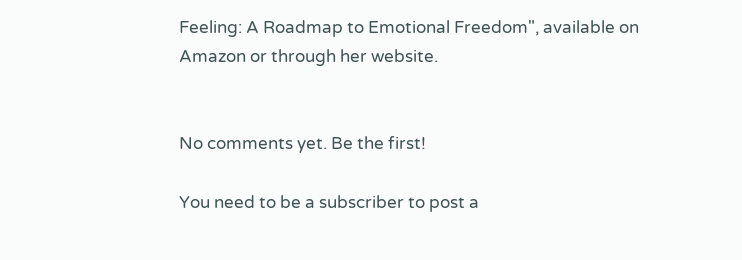Feeling: A Roadmap to Emotional Freedom", available on Amazon or through her website.


No comments yet. Be the first!

You need to be a subscriber to post a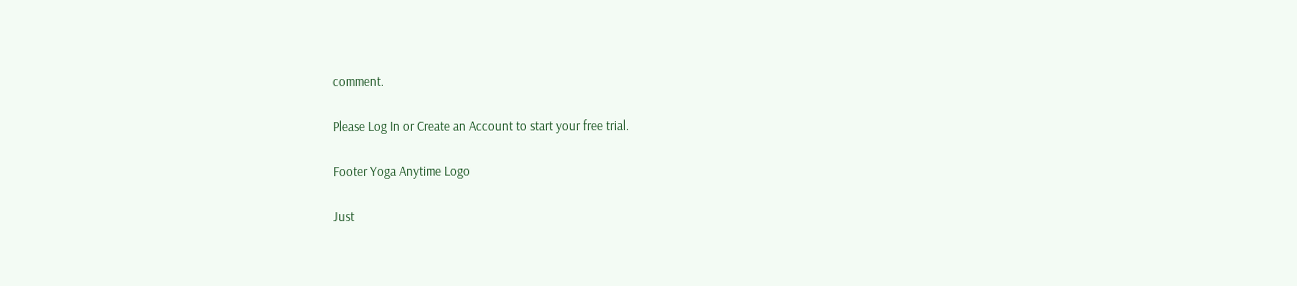comment.

Please Log In or Create an Account to start your free trial.

Footer Yoga Anytime Logo

Just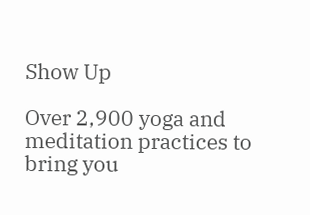Show Up

Over 2,900 yoga and meditation practices to bring you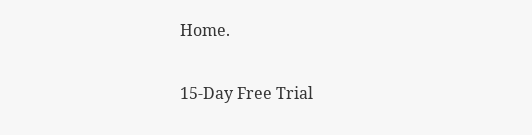Home.

15-Day Free Trial